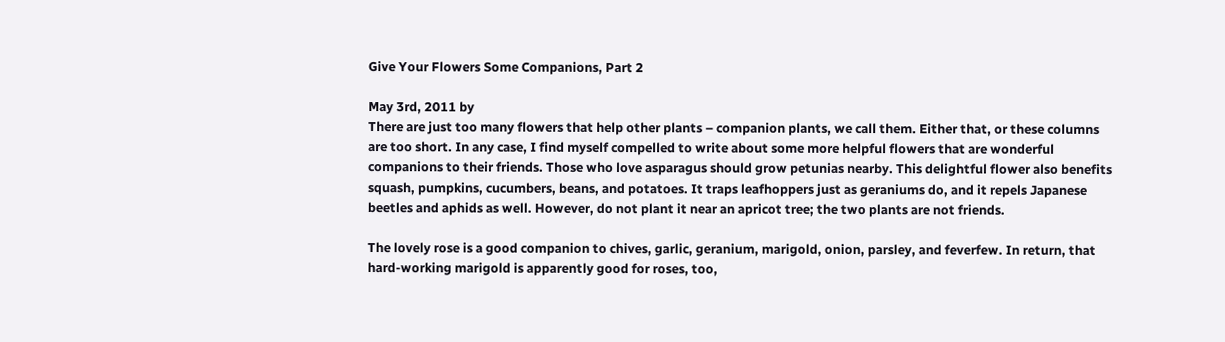Give Your Flowers Some Companions, Part 2

May 3rd, 2011 by
There are just too many flowers that help other plants – companion plants, we call them. Either that, or these columns are too short. In any case, I find myself compelled to write about some more helpful flowers that are wonderful companions to their friends. Those who love asparagus should grow petunias nearby. This delightful flower also benefits squash, pumpkins, cucumbers, beans, and potatoes. It traps leafhoppers just as geraniums do, and it repels Japanese beetles and aphids as well. However, do not plant it near an apricot tree; the two plants are not friends.

The lovely rose is a good companion to chives, garlic, geranium, marigold, onion, parsley, and feverfew. In return, that hard-working marigold is apparently good for roses, too,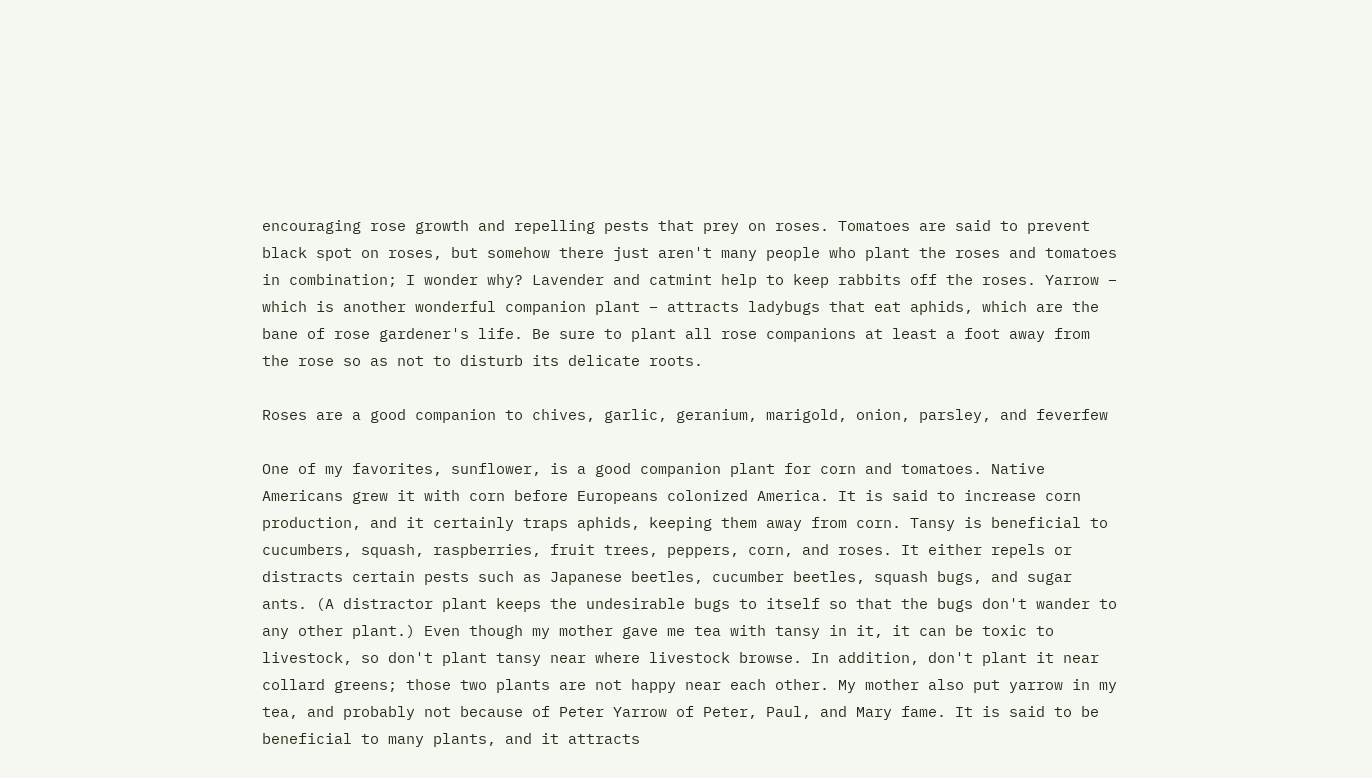encouraging rose growth and repelling pests that prey on roses. Tomatoes are said to prevent black spot on roses, but somehow there just aren't many people who plant the roses and tomatoes in combination; I wonder why? Lavender and catmint help to keep rabbits off the roses. Yarrow – which is another wonderful companion plant – attracts ladybugs that eat aphids, which are the bane of rose gardener's life. Be sure to plant all rose companions at least a foot away from the rose so as not to disturb its delicate roots.

Roses are a good companion to chives, garlic, geranium, marigold, onion, parsley, and feverfew

One of my favorites, sunflower, is a good companion plant for corn and tomatoes. Native Americans grew it with corn before Europeans colonized America. It is said to increase corn production, and it certainly traps aphids, keeping them away from corn. Tansy is beneficial to cucumbers, squash, raspberries, fruit trees, peppers, corn, and roses. It either repels or distracts certain pests such as Japanese beetles, cucumber beetles, squash bugs, and sugar ants. (A distractor plant keeps the undesirable bugs to itself so that the bugs don't wander to any other plant.) Even though my mother gave me tea with tansy in it, it can be toxic to livestock, so don't plant tansy near where livestock browse. In addition, don't plant it near collard greens; those two plants are not happy near each other. My mother also put yarrow in my tea, and probably not because of Peter Yarrow of Peter, Paul, and Mary fame. It is said to be beneficial to many plants, and it attracts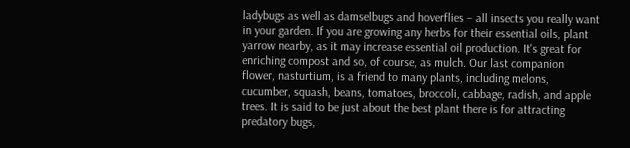ladybugs as well as damselbugs and hoverflies – all insects you really want in your garden. If you are growing any herbs for their essential oils, plant yarrow nearby, as it may increase essential oil production. It's great for enriching compost and so, of course, as mulch. Our last companion flower, nasturtium, is a friend to many plants, including melons, cucumber, squash, beans, tomatoes, broccoli, cabbage, radish, and apple trees. It is said to be just about the best plant there is for attracting predatory bugs,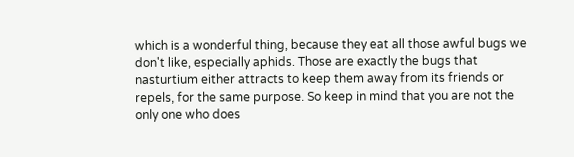which is a wonderful thing, because they eat all those awful bugs we don't like, especially aphids. Those are exactly the bugs that nasturtium either attracts to keep them away from its friends or repels, for the same purpose. So keep in mind that you are not the only one who does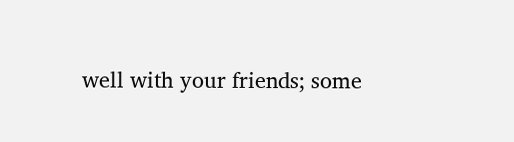well with your friends; some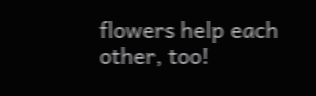flowers help each other, too!